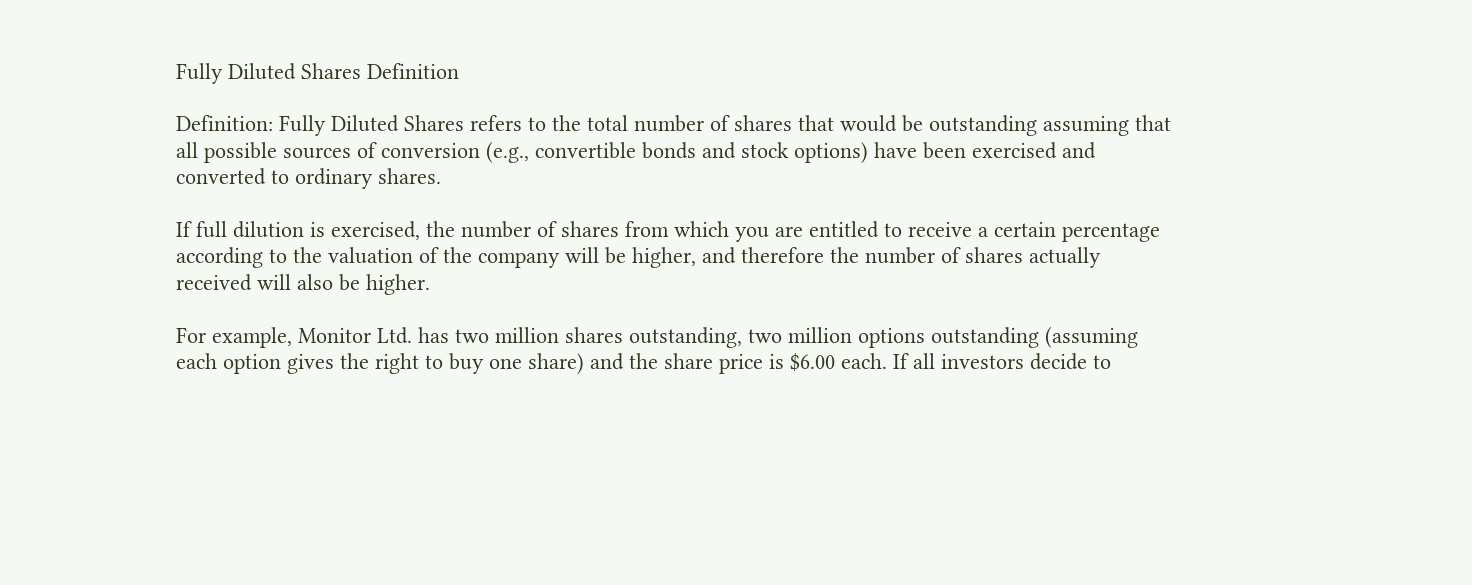Fully Diluted Shares Definition

Definition: Fully Diluted Shares refers to the total number of shares that would be outstanding assuming that all possible sources of conversion (e.g., convertible bonds and stock options) have been exercised and converted to ordinary shares.

If full dilution is exercised, the number of shares from which you are entitled to receive a certain percentage according to the valuation of the company will be higher, and therefore the number of shares actually received will also be higher.

For example, Monitor Ltd. has two million shares outstanding, two million options outstanding (assuming each option gives the right to buy one share) and the share price is $6.00 each. If all investors decide to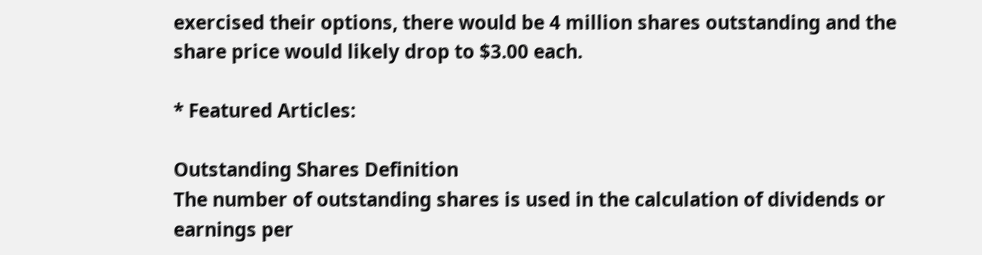exercised their options, there would be 4 million shares outstanding and the share price would likely drop to $3.00 each.

* Featured Articles:

Outstanding Shares Definition
The number of outstanding shares is used in the calculation of dividends or earnings per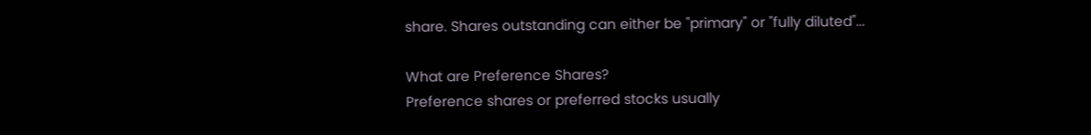share. Shares outstanding can either be "primary" or "fully diluted"...

What are Preference Shares?
Preference shares or preferred stocks usually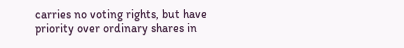carries no voting rights, but have priority over ordinary shares in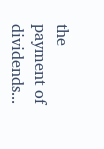the payment of dividends...